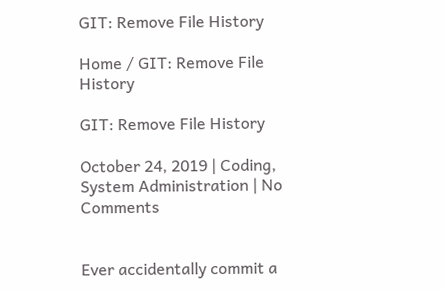GIT: Remove File History

Home / GIT: Remove File History

GIT: Remove File History

October 24, 2019 | Coding, System Administration | No Comments


Ever accidentally commit a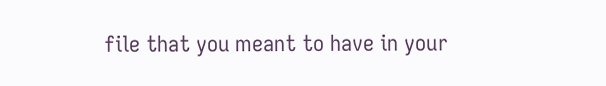file that you meant to have in your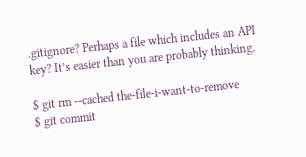.gitignore? Perhaps a file which includes an API key? It’s easier than you are probably thinking.

$ git rm --cached the-file-i-want-to-remove
$ git commit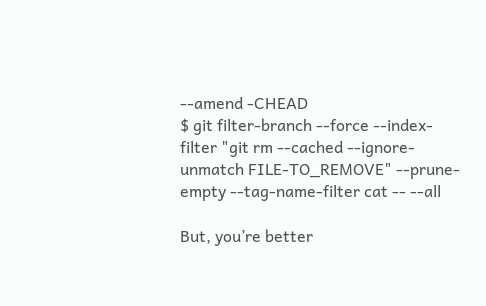--amend -CHEAD
$ git filter-branch --force --index-filter "git rm --cached --ignore-unmatch FILE-TO_REMOVE" --prune-empty --tag-name-filter cat -- --all

But, you’re better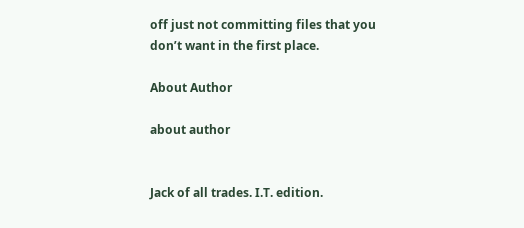off just not committing files that you don’t want in the first place.

About Author

about author


Jack of all trades. I.T. edition.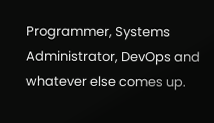Programmer, Systems Administrator, DevOps and whatever else comes up.